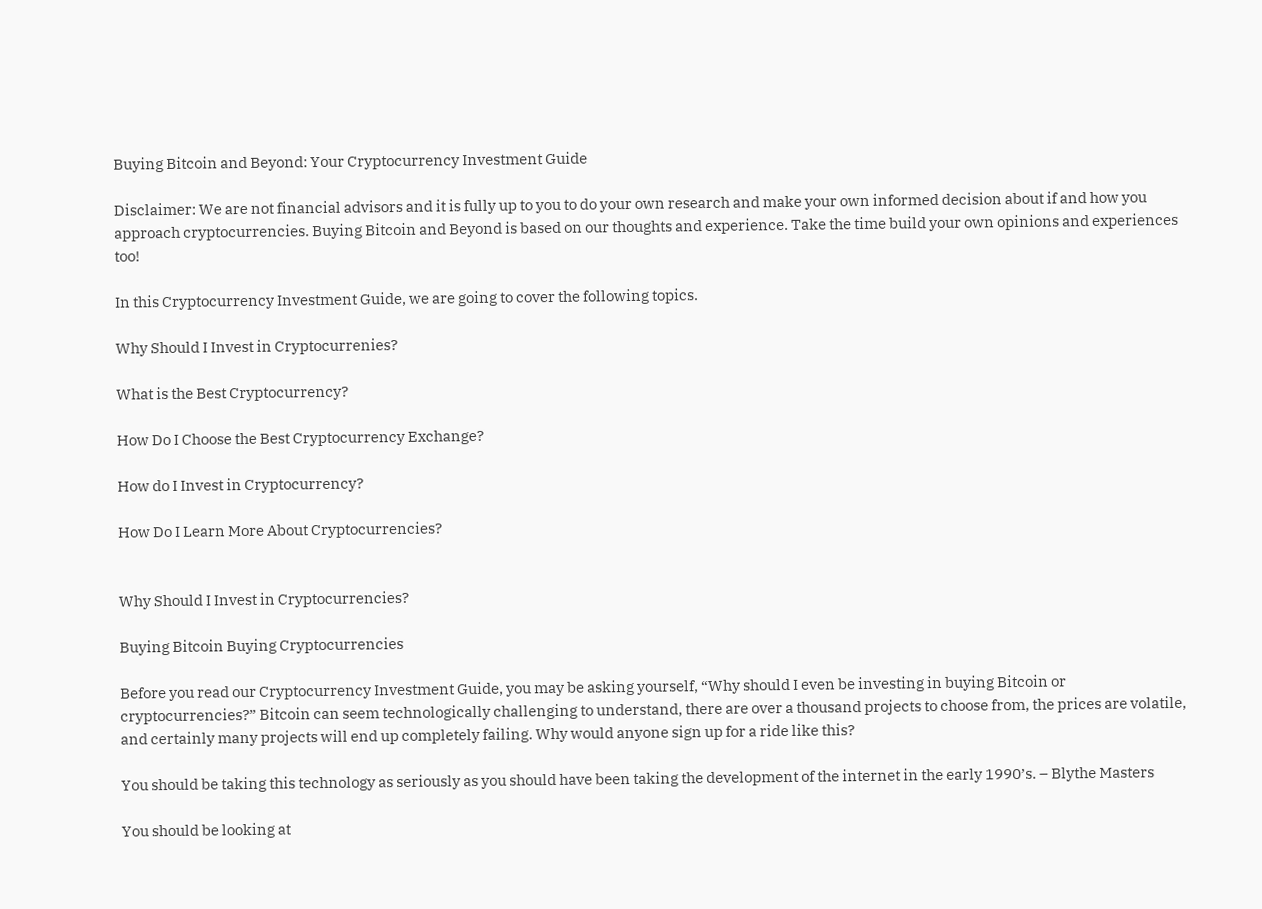Buying Bitcoin and Beyond: Your Cryptocurrency Investment Guide

Disclaimer: We are not financial advisors and it is fully up to you to do your own research and make your own informed decision about if and how you approach cryptocurrencies. Buying Bitcoin and Beyond is based on our thoughts and experience. Take the time build your own opinions and experiences too!

In this Cryptocurrency Investment Guide, we are going to cover the following topics.

Why Should I Invest in Cryptocurrenies?

What is the Best Cryptocurrency?

How Do I Choose the Best Cryptocurrency Exchange?

How do I Invest in Cryptocurrency?

How Do I Learn More About Cryptocurrencies?


Why Should I Invest in Cryptocurrencies?

Buying Bitcoin Buying Cryptocurrencies

Before you read our Cryptocurrency Investment Guide, you may be asking yourself, “Why should I even be investing in buying Bitcoin or cryptocurrencies?” Bitcoin can seem technologically challenging to understand, there are over a thousand projects to choose from, the prices are volatile, and certainly many projects will end up completely failing. Why would anyone sign up for a ride like this?

You should be taking this technology as seriously as you should have been taking the development of the internet in the early 1990’s. – Blythe Masters

You should be looking at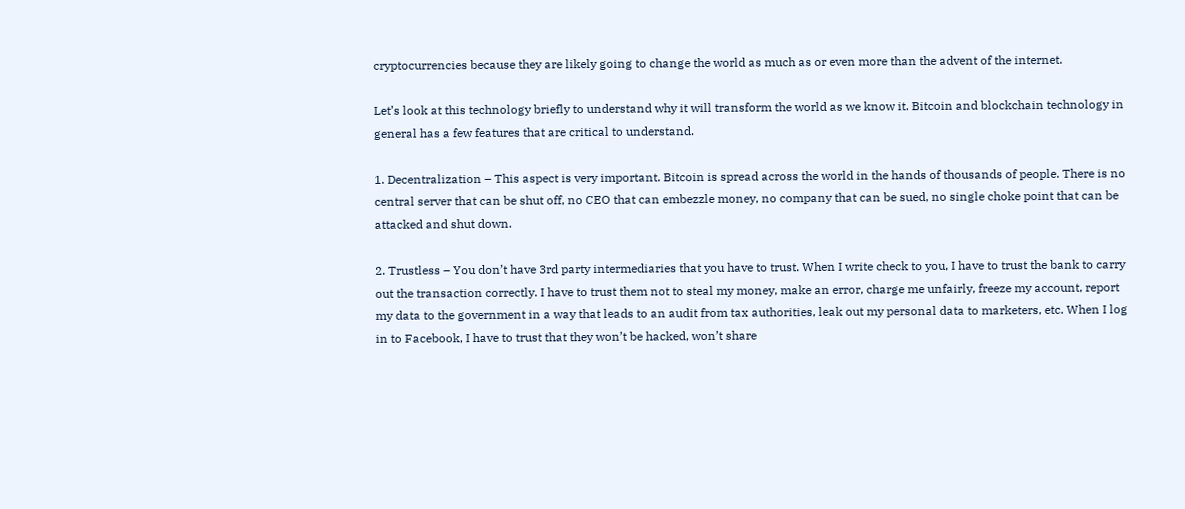cryptocurrencies because they are likely going to change the world as much as or even more than the advent of the internet.

Let’s look at this technology briefly to understand why it will transform the world as we know it. Bitcoin and blockchain technology in general has a few features that are critical to understand.

1. Decentralization – This aspect is very important. Bitcoin is spread across the world in the hands of thousands of people. There is no central server that can be shut off, no CEO that can embezzle money, no company that can be sued, no single choke point that can be attacked and shut down.

2. Trustless – You don’t have 3rd party intermediaries that you have to trust. When I write check to you, I have to trust the bank to carry out the transaction correctly. I have to trust them not to steal my money, make an error, charge me unfairly, freeze my account, report my data to the government in a way that leads to an audit from tax authorities, leak out my personal data to marketers, etc. When I log in to Facebook, I have to trust that they won’t be hacked, won’t share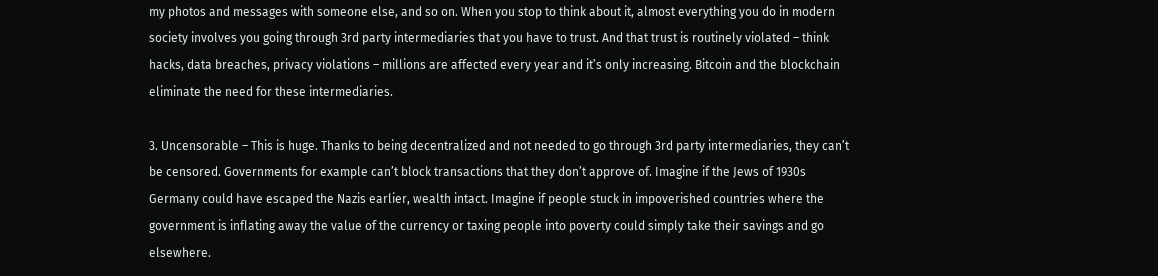my photos and messages with someone else, and so on. When you stop to think about it, almost everything you do in modern society involves you going through 3rd party intermediaries that you have to trust. And that trust is routinely violated – think hacks, data breaches, privacy violations – millions are affected every year and it’s only increasing. Bitcoin and the blockchain eliminate the need for these intermediaries.

3. Uncensorable – This is huge. Thanks to being decentralized and not needed to go through 3rd party intermediaries, they can’t be censored. Governments for example can’t block transactions that they don’t approve of. Imagine if the Jews of 1930s Germany could have escaped the Nazis earlier, wealth intact. Imagine if people stuck in impoverished countries where the government is inflating away the value of the currency or taxing people into poverty could simply take their savings and go elsewhere.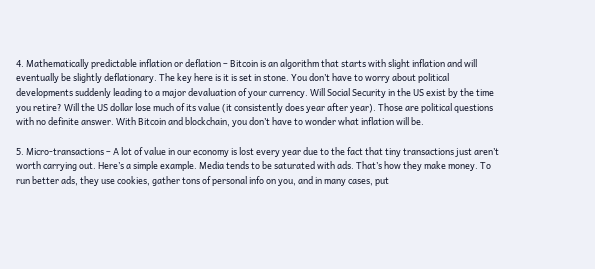4. Mathematically predictable inflation or deflation – Bitcoin is an algorithm that starts with slight inflation and will eventually be slightly deflationary. The key here is it is set in stone. You don’t have to worry about political developments suddenly leading to a major devaluation of your currency. Will Social Security in the US exist by the time you retire? Will the US dollar lose much of its value (it consistently does year after year). Those are political questions with no definite answer. With Bitcoin and blockchain, you don’t have to wonder what inflation will be.

5. Micro-transactions – A lot of value in our economy is lost every year due to the fact that tiny transactions just aren’t worth carrying out. Here’s a simple example. Media tends to be saturated with ads. That’s how they make money. To run better ads, they use cookies, gather tons of personal info on you, and in many cases, put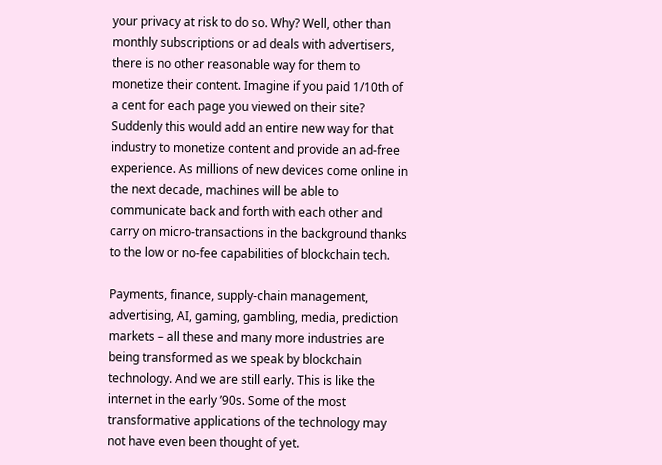your privacy at risk to do so. Why? Well, other than monthly subscriptions or ad deals with advertisers, there is no other reasonable way for them to monetize their content. Imagine if you paid 1/10th of a cent for each page you viewed on their site? Suddenly this would add an entire new way for that industry to monetize content and provide an ad-free experience. As millions of new devices come online in the next decade, machines will be able to communicate back and forth with each other and carry on micro-transactions in the background thanks to the low or no-fee capabilities of blockchain tech.

Payments, finance, supply-chain management, advertising, AI, gaming, gambling, media, prediction markets – all these and many more industries are being transformed as we speak by blockchain technology. And we are still early. This is like the internet in the early ’90s. Some of the most transformative applications of the technology may not have even been thought of yet.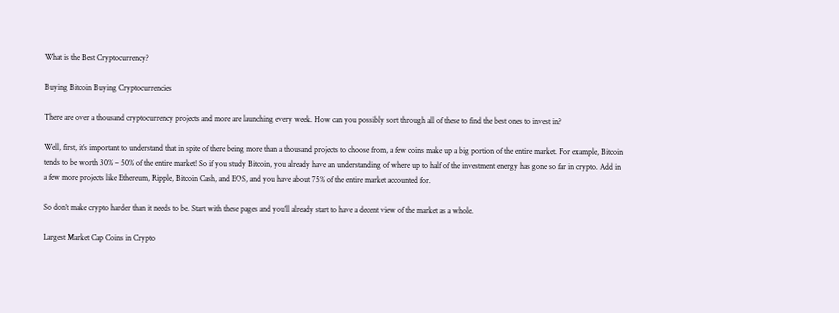What is the Best Cryptocurrency?

Buying Bitcoin Buying Cryptocurrencies

There are over a thousand cryptocurrency projects and more are launching every week. How can you possibly sort through all of these to find the best ones to invest in?

Well, first, it’s important to understand that in spite of there being more than a thousand projects to choose from, a few coins make up a big portion of the entire market. For example, Bitcoin tends to be worth 30% – 50% of the entire market! So if you study Bitcoin, you already have an understanding of where up to half of the investment energy has gone so far in crypto. Add in a few more projects like Ethereum, Ripple, Bitcoin Cash, and EOS, and you have about 75% of the entire market accounted for.

So don’t make crypto harder than it needs to be. Start with these pages and you’ll already start to have a decent view of the market as a whole.

Largest Market Cap Coins in Crypto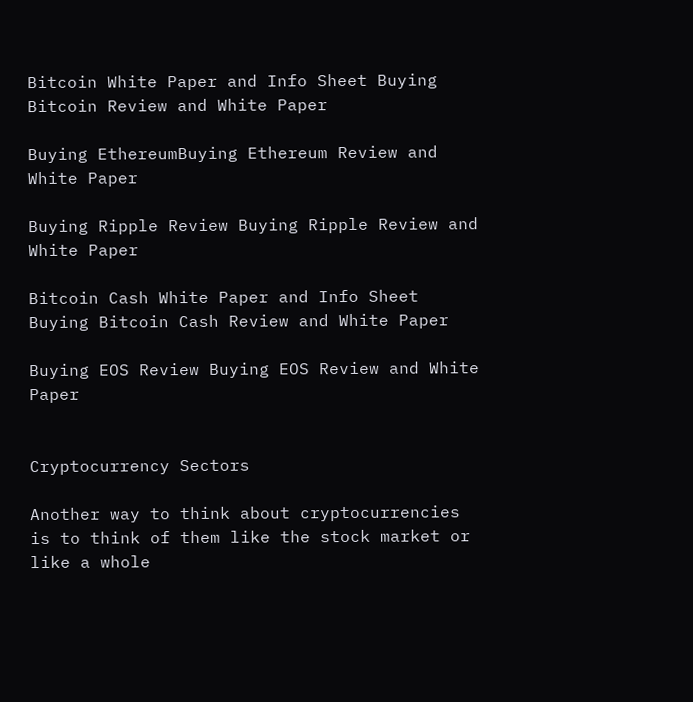Bitcoin White Paper and Info Sheet Buying Bitcoin Review and White Paper

Buying EthereumBuying Ethereum Review and White Paper

Buying Ripple Review Buying Ripple Review and White Paper

Bitcoin Cash White Paper and Info Sheet Buying Bitcoin Cash Review and White Paper

Buying EOS Review Buying EOS Review and White Paper


Cryptocurrency Sectors

Another way to think about cryptocurrencies is to think of them like the stock market or like a whole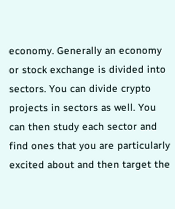economy. Generally an economy or stock exchange is divided into sectors. You can divide crypto projects in sectors as well. You can then study each sector and find ones that you are particularly excited about and then target the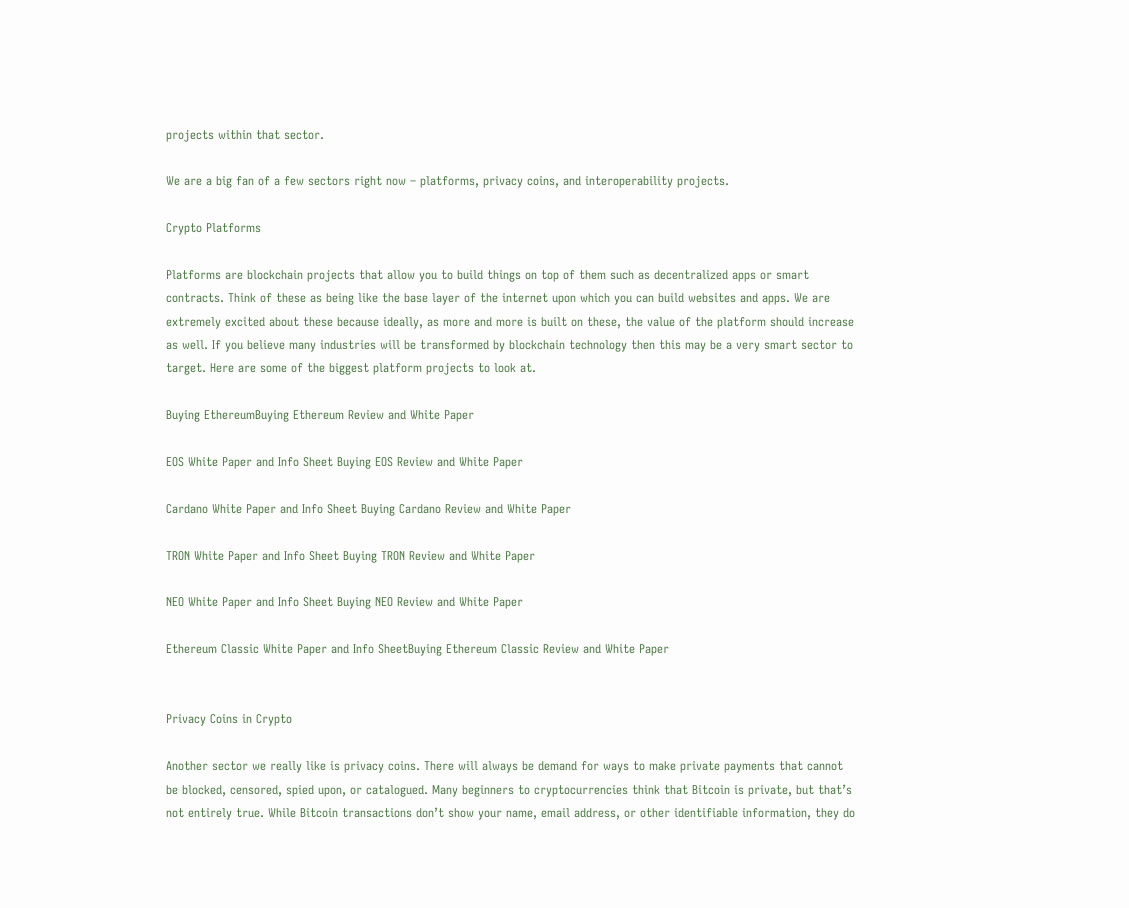projects within that sector.

We are a big fan of a few sectors right now – platforms, privacy coins, and interoperability projects.

Crypto Platforms

Platforms are blockchain projects that allow you to build things on top of them such as decentralized apps or smart contracts. Think of these as being like the base layer of the internet upon which you can build websites and apps. We are extremely excited about these because ideally, as more and more is built on these, the value of the platform should increase as well. If you believe many industries will be transformed by blockchain technology then this may be a very smart sector to target. Here are some of the biggest platform projects to look at.

Buying EthereumBuying Ethereum Review and White Paper

EOS White Paper and Info Sheet Buying EOS Review and White Paper

Cardano White Paper and Info Sheet Buying Cardano Review and White Paper

TRON White Paper and Info Sheet Buying TRON Review and White Paper

NEO White Paper and Info Sheet Buying NEO Review and White Paper

Ethereum Classic White Paper and Info SheetBuying Ethereum Classic Review and White Paper


Privacy Coins in Crypto

Another sector we really like is privacy coins. There will always be demand for ways to make private payments that cannot be blocked, censored, spied upon, or catalogued. Many beginners to cryptocurrencies think that Bitcoin is private, but that’s not entirely true. While Bitcoin transactions don’t show your name, email address, or other identifiable information, they do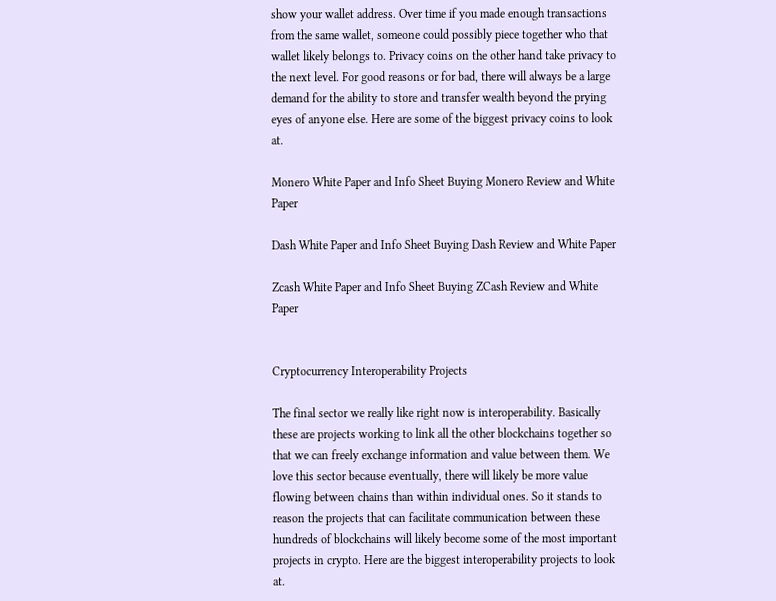show your wallet address. Over time if you made enough transactions from the same wallet, someone could possibly piece together who that wallet likely belongs to. Privacy coins on the other hand take privacy to the next level. For good reasons or for bad, there will always be a large demand for the ability to store and transfer wealth beyond the prying eyes of anyone else. Here are some of the biggest privacy coins to look at.

Monero White Paper and Info Sheet Buying Monero Review and White Paper

Dash White Paper and Info Sheet Buying Dash Review and White Paper

Zcash White Paper and Info Sheet Buying ZCash Review and White Paper


Cryptocurrency Interoperability Projects

The final sector we really like right now is interoperability. Basically these are projects working to link all the other blockchains together so that we can freely exchange information and value between them. We love this sector because eventually, there will likely be more value flowing between chains than within individual ones. So it stands to reason the projects that can facilitate communication between these hundreds of blockchains will likely become some of the most important projects in crypto. Here are the biggest interoperability projects to look at.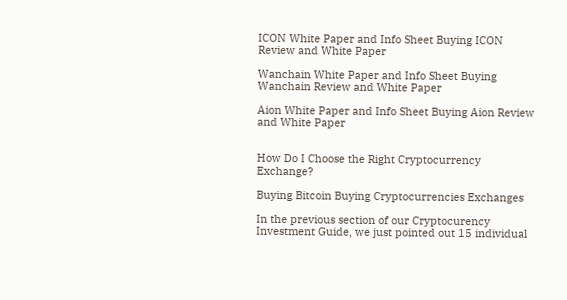ICON White Paper and Info Sheet Buying ICON Review and White Paper

Wanchain White Paper and Info Sheet Buying Wanchain Review and White Paper

Aion White Paper and Info Sheet Buying Aion Review and White Paper


How Do I Choose the Right Cryptocurrency Exchange?

Buying Bitcoin Buying Cryptocurrencies Exchanges

In the previous section of our Cryptocurency Investment Guide, we just pointed out 15 individual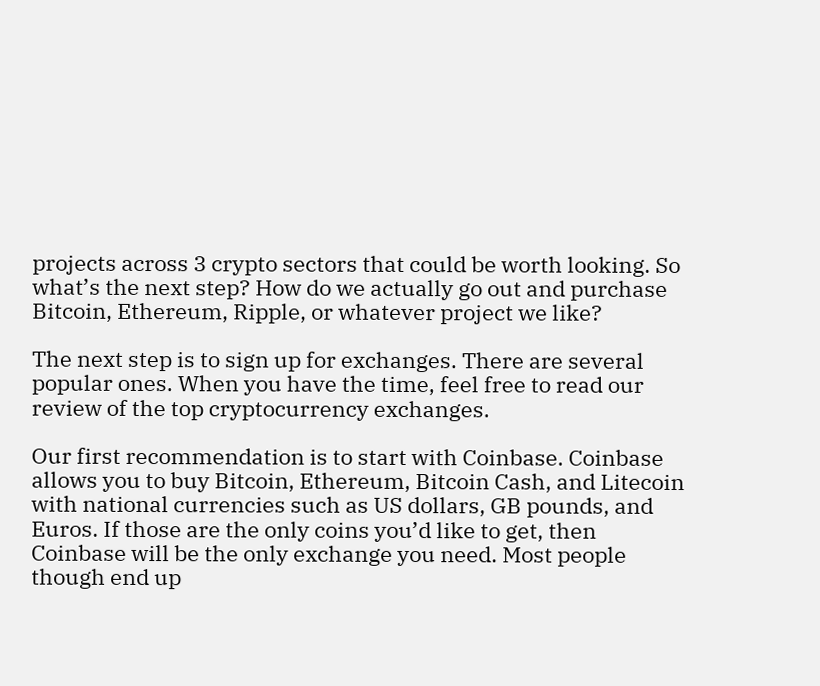projects across 3 crypto sectors that could be worth looking. So what’s the next step? How do we actually go out and purchase Bitcoin, Ethereum, Ripple, or whatever project we like?

The next step is to sign up for exchanges. There are several popular ones. When you have the time, feel free to read our review of the top cryptocurrency exchanges.

Our first recommendation is to start with Coinbase. Coinbase allows you to buy Bitcoin, Ethereum, Bitcoin Cash, and Litecoin with national currencies such as US dollars, GB pounds, and Euros. If those are the only coins you’d like to get, then Coinbase will be the only exchange you need. Most people though end up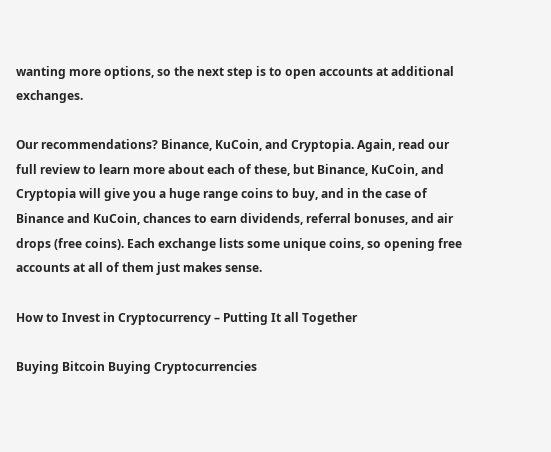wanting more options, so the next step is to open accounts at additional exchanges.

Our recommendations? Binance, KuCoin, and Cryptopia. Again, read our full review to learn more about each of these, but Binance, KuCoin, and Cryptopia will give you a huge range coins to buy, and in the case of Binance and KuCoin, chances to earn dividends, referral bonuses, and air drops (free coins). Each exchange lists some unique coins, so opening free accounts at all of them just makes sense.

How to Invest in Cryptocurrency – Putting It all Together

Buying Bitcoin Buying Cryptocurrencies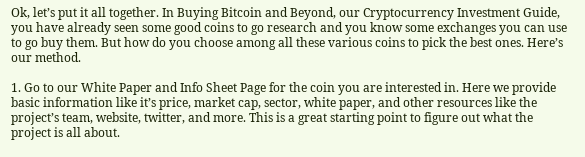Ok, let’s put it all together. In Buying Bitcoin and Beyond, our Cryptocurrency Investment Guide, you have already seen some good coins to go research and you know some exchanges you can use to go buy them. But how do you choose among all these various coins to pick the best ones. Here’s our method.

1. Go to our White Paper and Info Sheet Page for the coin you are interested in. Here we provide basic information like it’s price, market cap, sector, white paper, and other resources like the project’s team, website, twitter, and more. This is a great starting point to figure out what the project is all about.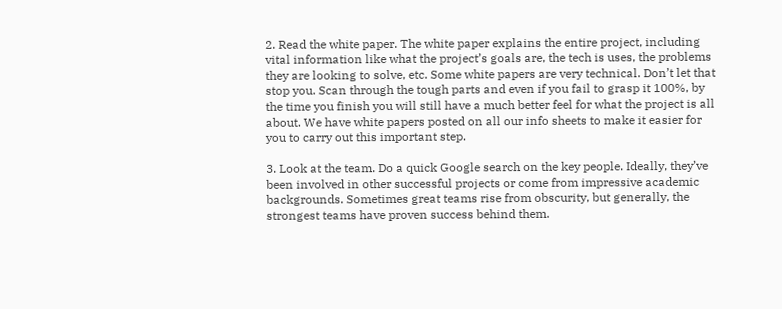2. Read the white paper. The white paper explains the entire project, including vital information like what the project’s goals are, the tech is uses, the problems they are looking to solve, etc. Some white papers are very technical. Don’t let that stop you. Scan through the tough parts and even if you fail to grasp it 100%, by the time you finish you will still have a much better feel for what the project is all about. We have white papers posted on all our info sheets to make it easier for you to carry out this important step.

3. Look at the team. Do a quick Google search on the key people. Ideally, they’ve been involved in other successful projects or come from impressive academic backgrounds. Sometimes great teams rise from obscurity, but generally, the strongest teams have proven success behind them.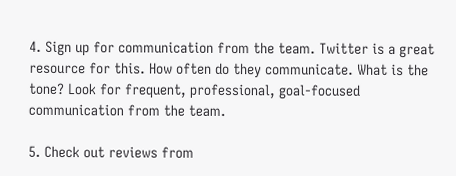4. Sign up for communication from the team. Twitter is a great resource for this. How often do they communicate. What is the tone? Look for frequent, professional, goal-focused communication from the team.

5. Check out reviews from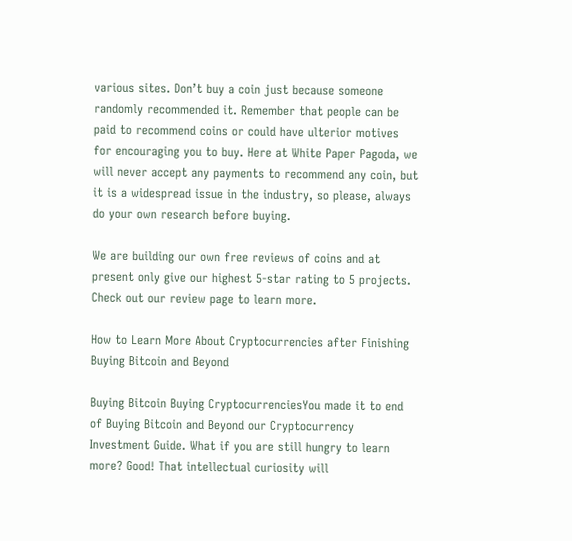various sites. Don’t buy a coin just because someone randomly recommended it. Remember that people can be paid to recommend coins or could have ulterior motives for encouraging you to buy. Here at White Paper Pagoda, we will never accept any payments to recommend any coin, but it is a widespread issue in the industry, so please, always do your own research before buying.

We are building our own free reviews of coins and at present only give our highest 5-star rating to 5 projects. Check out our review page to learn more.

How to Learn More About Cryptocurrencies after Finishing Buying Bitcoin and Beyond

Buying Bitcoin Buying CryptocurrenciesYou made it to end of Buying Bitcoin and Beyond our Cryptocurrency Investment Guide. What if you are still hungry to learn more? Good! That intellectual curiosity will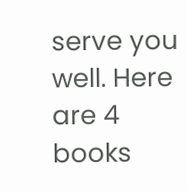serve you well. Here are 4 books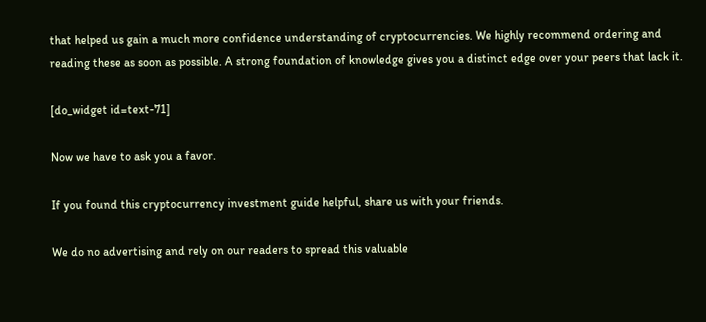that helped us gain a much more confidence understanding of cryptocurrencies. We highly recommend ordering and reading these as soon as possible. A strong foundation of knowledge gives you a distinct edge over your peers that lack it.

[do_widget id=text-71]

Now we have to ask you a favor.

If you found this cryptocurrency investment guide helpful, share us with your friends.

We do no advertising and rely on our readers to spread this valuable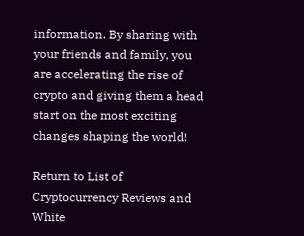information. By sharing with your friends and family, you are accelerating the rise of crypto and giving them a head start on the most exciting changes shaping the world!

Return to List of Cryptocurrency Reviews and White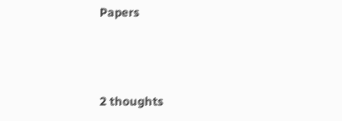Papers



2 thoughts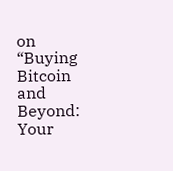on “Buying Bitcoin and Beyond: Your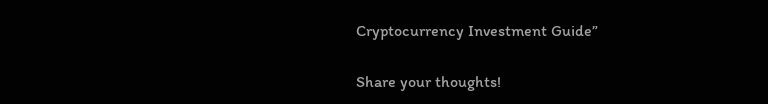Cryptocurrency Investment Guide”

Share your thoughts!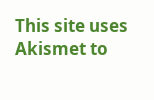This site uses Akismet to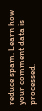reduce spam. Learn how your comment data is processed.